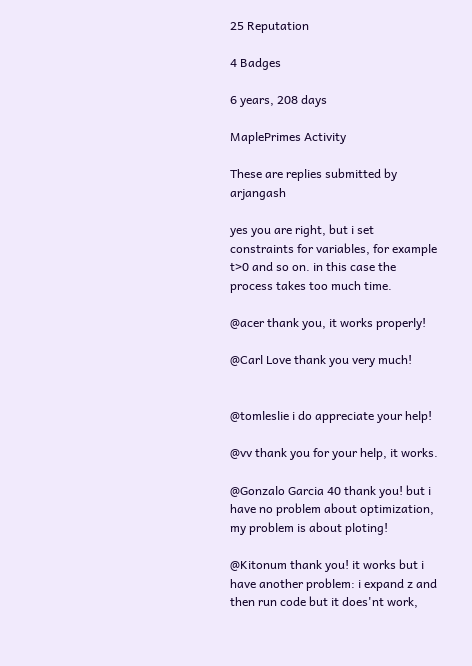25 Reputation

4 Badges

6 years, 208 days

MaplePrimes Activity

These are replies submitted by arjangash

yes you are right, but i set constraints for variables, for example t>0 and so on. in this case the process takes too much time.

@acer thank you, it works properly!

@Carl Love thank you very much!


@tomleslie i do appreciate your help!

@vv thank you for your help, it works.

@Gonzalo Garcia 40 thank you! but i have no problem about optimization, my problem is about ploting!

@Kitonum thank you! it works but i have another problem: i expand z and then run code but it does'nt work,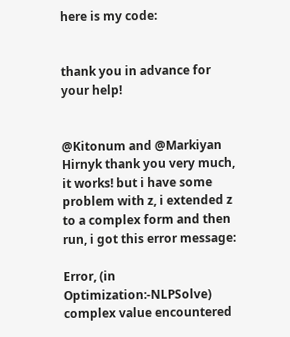here is my code:


thank you in advance for your help!


@Kitonum and @Markiyan Hirnyk thank you very much, it works! but i have some problem with z, i extended z to a complex form and then run, i got this error message:

Error, (in Optimization:-NLPSolve) complex value encountered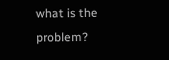what is the problem?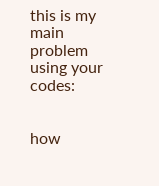this is my main problem using your codes:


how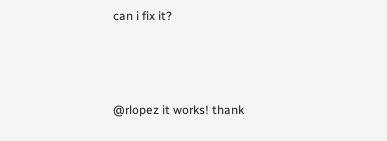can i fix it?



@rlopez it works! thank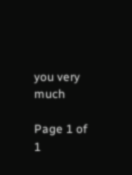you very much

Page 1 of 1